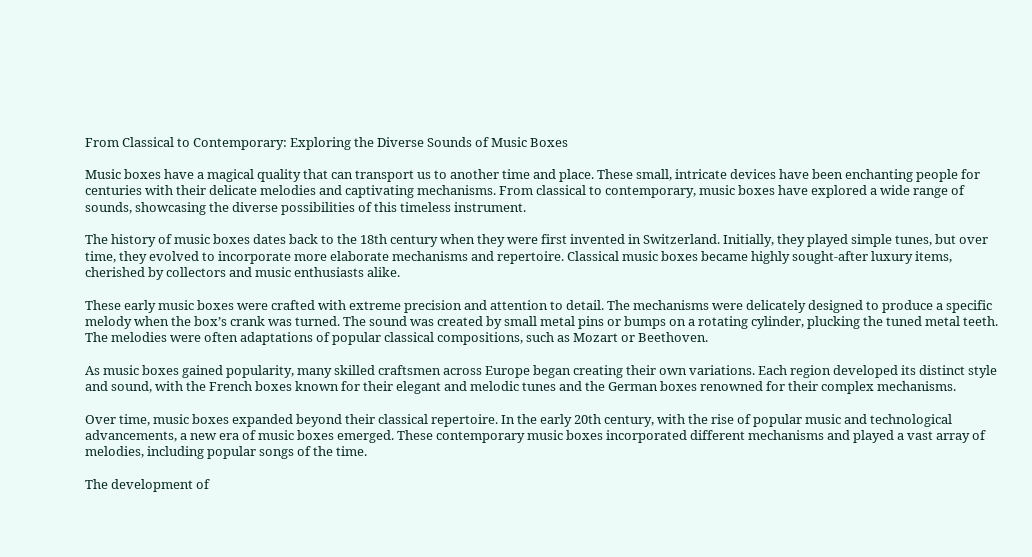From Classical to Contemporary: Exploring the Diverse Sounds of Music Boxes

Music boxes have a magical quality that can transport us to another time and place. These small, intricate devices have been enchanting people for centuries with their delicate melodies and captivating mechanisms. From classical to contemporary, music boxes have explored a wide range of sounds, showcasing the diverse possibilities of this timeless instrument.

The history of music boxes dates back to the 18th century when they were first invented in Switzerland. Initially, they played simple tunes, but over time, they evolved to incorporate more elaborate mechanisms and repertoire. Classical music boxes became highly sought-after luxury items, cherished by collectors and music enthusiasts alike.

These early music boxes were crafted with extreme precision and attention to detail. The mechanisms were delicately designed to produce a specific melody when the box’s crank was turned. The sound was created by small metal pins or bumps on a rotating cylinder, plucking the tuned metal teeth. The melodies were often adaptations of popular classical compositions, such as Mozart or Beethoven.

As music boxes gained popularity, many skilled craftsmen across Europe began creating their own variations. Each region developed its distinct style and sound, with the French boxes known for their elegant and melodic tunes and the German boxes renowned for their complex mechanisms.

Over time, music boxes expanded beyond their classical repertoire. In the early 20th century, with the rise of popular music and technological advancements, a new era of music boxes emerged. These contemporary music boxes incorporated different mechanisms and played a vast array of melodies, including popular songs of the time.

The development of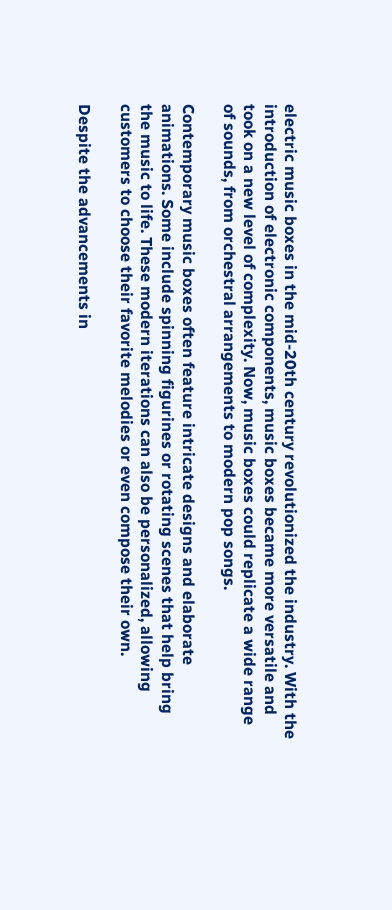electric music boxes in the mid-20th century revolutionized the industry. With the introduction of electronic components, music boxes became more versatile and took on a new level of complexity. Now, music boxes could replicate a wide range of sounds, from orchestral arrangements to modern pop songs.

Contemporary music boxes often feature intricate designs and elaborate animations. Some include spinning figurines or rotating scenes that help bring the music to life. These modern iterations can also be personalized, allowing customers to choose their favorite melodies or even compose their own.

Despite the advancements in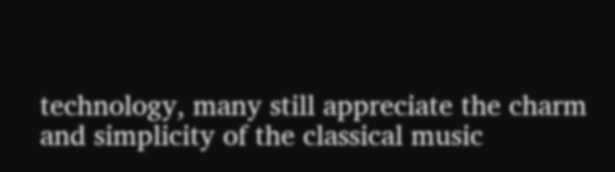technology, many still appreciate the charm and simplicity of the classical music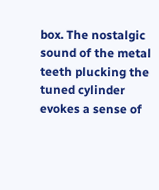box. The nostalgic sound of the metal teeth plucking the tuned cylinder evokes a sense of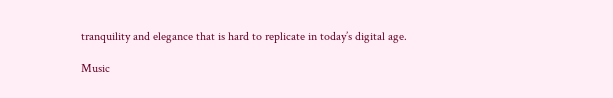tranquility and elegance that is hard to replicate in today’s digital age.

Music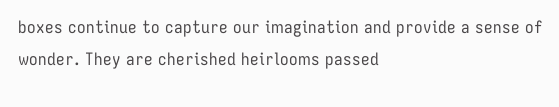boxes continue to capture our imagination and provide a sense of wonder. They are cherished heirlooms passed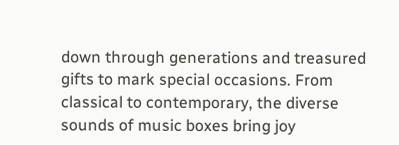down through generations and treasured gifts to mark special occasions. From classical to contemporary, the diverse sounds of music boxes bring joy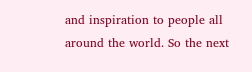and inspiration to people all around the world. So the next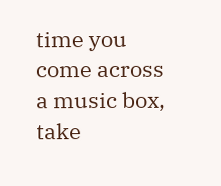time you come across a music box, take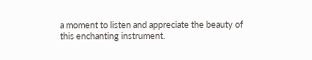a moment to listen and appreciate the beauty of this enchanting instrument.